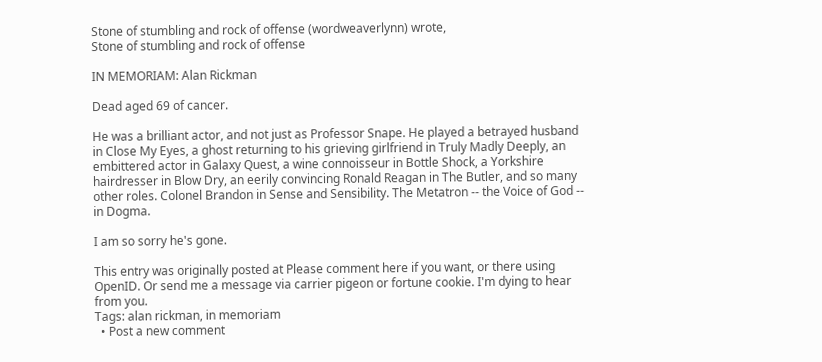Stone of stumbling and rock of offense (wordweaverlynn) wrote,
Stone of stumbling and rock of offense

IN MEMORIAM: Alan Rickman

Dead aged 69 of cancer.

He was a brilliant actor, and not just as Professor Snape. He played a betrayed husband in Close My Eyes, a ghost returning to his grieving girlfriend in Truly Madly Deeply, an embittered actor in Galaxy Quest, a wine connoisseur in Bottle Shock, a Yorkshire hairdresser in Blow Dry, an eerily convincing Ronald Reagan in The Butler, and so many other roles. Colonel Brandon in Sense and Sensibility. The Metatron -- the Voice of God -- in Dogma.

I am so sorry he's gone.

This entry was originally posted at Please comment here if you want, or there using OpenID. Or send me a message via carrier pigeon or fortune cookie. I'm dying to hear from you.
Tags: alan rickman, in memoriam
  • Post a new comment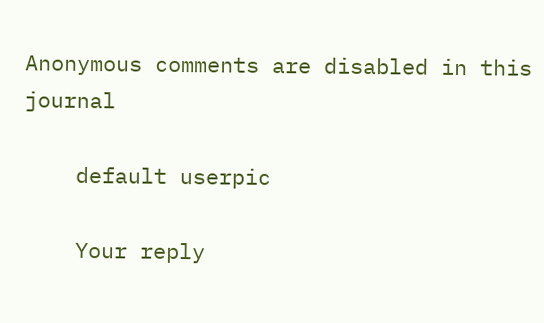Anonymous comments are disabled in this journal

    default userpic

    Your reply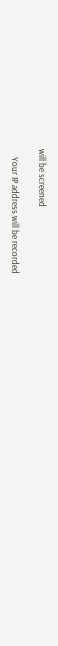will be screened

    Your IP address will be recorded